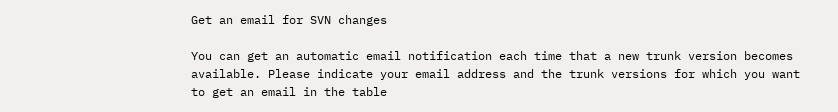Get an email for SVN changes

You can get an automatic email notification each time that a new trunk version becomes available. Please indicate your email address and the trunk versions for which you want to get an email in the table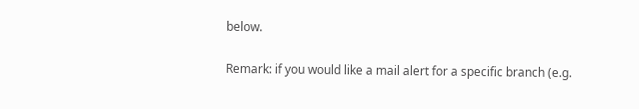below.

Remark: if you would like a mail alert for a specific branch (e.g.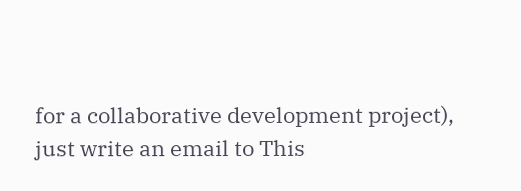for a collaborative development project), just write an email to This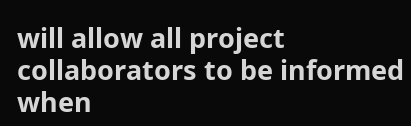will allow all project collaborators to be informed when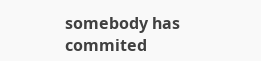somebody has commited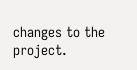changes to the project.